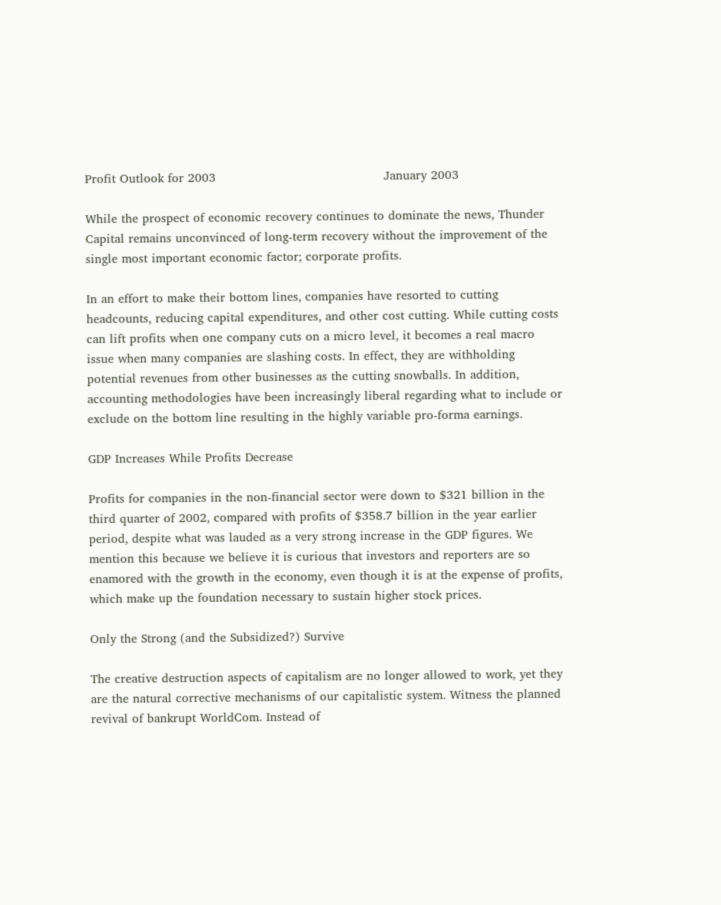Profit Outlook for 2003                                          January 2003

While the prospect of economic recovery continues to dominate the news, Thunder Capital remains unconvinced of long-term recovery without the improvement of the single most important economic factor; corporate profits.

In an effort to make their bottom lines, companies have resorted to cutting headcounts, reducing capital expenditures, and other cost cutting. While cutting costs can lift profits when one company cuts on a micro level, it becomes a real macro issue when many companies are slashing costs. In effect, they are withholding potential revenues from other businesses as the cutting snowballs. In addition, accounting methodologies have been increasingly liberal regarding what to include or exclude on the bottom line resulting in the highly variable pro-forma earnings.

GDP Increases While Profits Decrease

Profits for companies in the non-financial sector were down to $321 billion in the third quarter of 2002, compared with profits of $358.7 billion in the year earlier period, despite what was lauded as a very strong increase in the GDP figures. We mention this because we believe it is curious that investors and reporters are so enamored with the growth in the economy, even though it is at the expense of profits, which make up the foundation necessary to sustain higher stock prices.

Only the Strong (and the Subsidized?) Survive

The creative destruction aspects of capitalism are no longer allowed to work, yet they are the natural corrective mechanisms of our capitalistic system. Witness the planned revival of bankrupt WorldCom. Instead of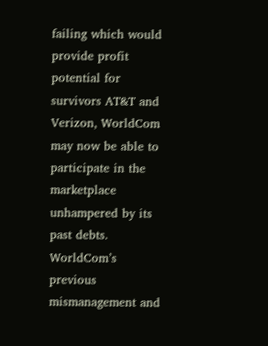failing which would provide profit potential for survivors AT&T and Verizon, WorldCom may now be able to participate in the marketplace unhampered by its past debts. WorldCom’s previous mismanagement and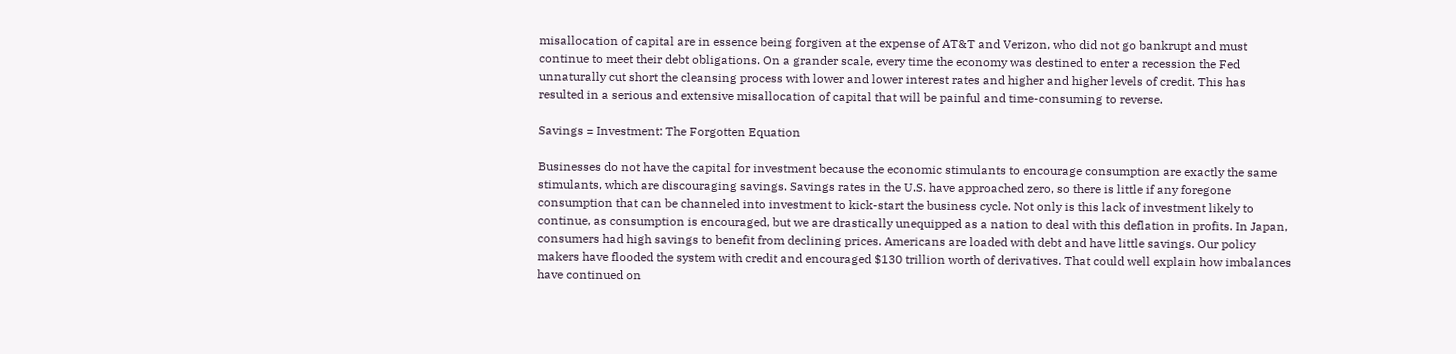misallocation of capital are in essence being forgiven at the expense of AT&T and Verizon, who did not go bankrupt and must continue to meet their debt obligations. On a grander scale, every time the economy was destined to enter a recession the Fed unnaturally cut short the cleansing process with lower and lower interest rates and higher and higher levels of credit. This has resulted in a serious and extensive misallocation of capital that will be painful and time-consuming to reverse.

Savings = Investment: The Forgotten Equation

Businesses do not have the capital for investment because the economic stimulants to encourage consumption are exactly the same stimulants, which are discouraging savings. Savings rates in the U.S. have approached zero, so there is little if any foregone consumption that can be channeled into investment to kick-start the business cycle. Not only is this lack of investment likely to continue, as consumption is encouraged, but we are drastically unequipped as a nation to deal with this deflation in profits. In Japan, consumers had high savings to benefit from declining prices. Americans are loaded with debt and have little savings. Our policy makers have flooded the system with credit and encouraged $130 trillion worth of derivatives. That could well explain how imbalances have continued on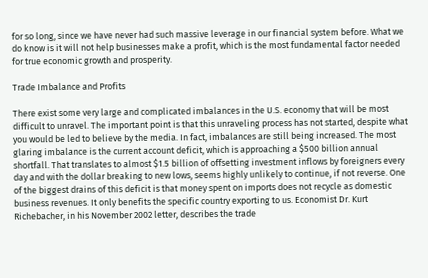for so long, since we have never had such massive leverage in our financial system before. What we do know is it will not help businesses make a profit, which is the most fundamental factor needed for true economic growth and prosperity.

Trade Imbalance and Profits

There exist some very large and complicated imbalances in the U.S. economy that will be most difficult to unravel. The important point is that this unraveling process has not started, despite what you would be led to believe by the media. In fact, imbalances are still being increased. The most glaring imbalance is the current account deficit, which is approaching a $500 billion annual shortfall. That translates to almost $1.5 billion of offsetting investment inflows by foreigners every day and with the dollar breaking to new lows, seems highly unlikely to continue, if not reverse. One of the biggest drains of this deficit is that money spent on imports does not recycle as domestic business revenues. It only benefits the specific country exporting to us. Economist Dr. Kurt Richebacher, in his November 2002 letter, describes the trade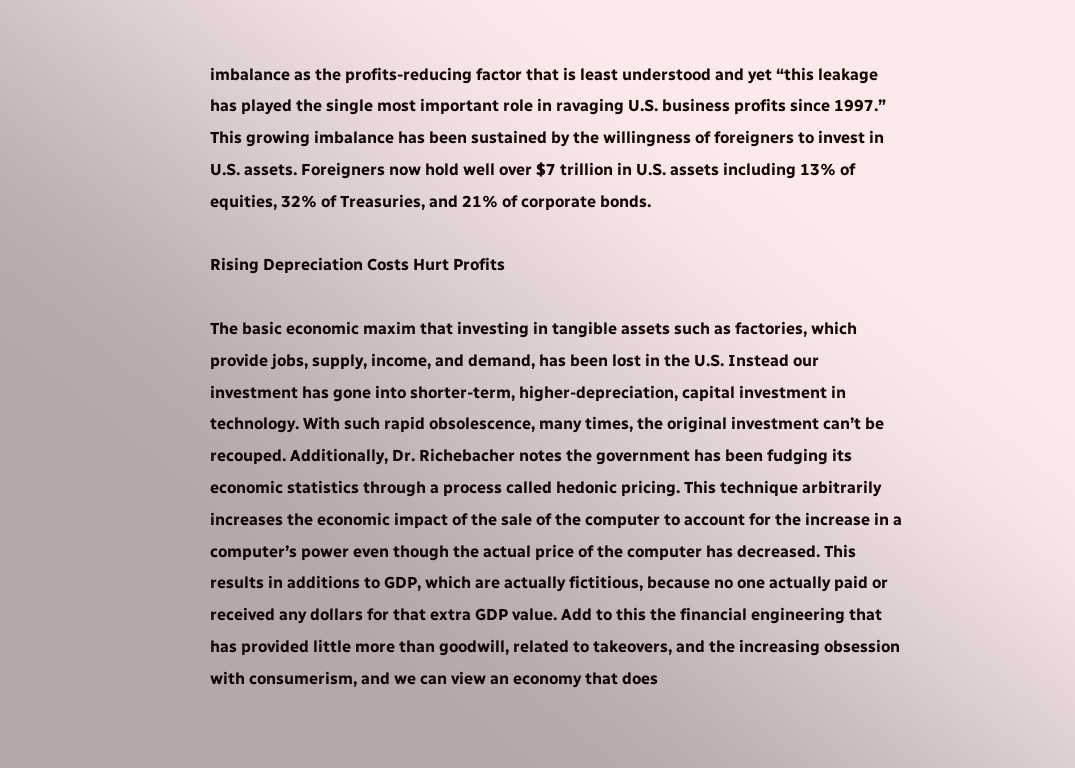imbalance as the profits-reducing factor that is least understood and yet “this leakage has played the single most important role in ravaging U.S. business profits since 1997.” This growing imbalance has been sustained by the willingness of foreigners to invest in U.S. assets. Foreigners now hold well over $7 trillion in U.S. assets including 13% of equities, 32% of Treasuries, and 21% of corporate bonds.

Rising Depreciation Costs Hurt Profits

The basic economic maxim that investing in tangible assets such as factories, which provide jobs, supply, income, and demand, has been lost in the U.S. Instead our investment has gone into shorter-term, higher-depreciation, capital investment in technology. With such rapid obsolescence, many times, the original investment can’t be recouped. Additionally, Dr. Richebacher notes the government has been fudging its economic statistics through a process called hedonic pricing. This technique arbitrarily increases the economic impact of the sale of the computer to account for the increase in a computer’s power even though the actual price of the computer has decreased. This results in additions to GDP, which are actually fictitious, because no one actually paid or received any dollars for that extra GDP value. Add to this the financial engineering that has provided little more than goodwill, related to takeovers, and the increasing obsession with consumerism, and we can view an economy that does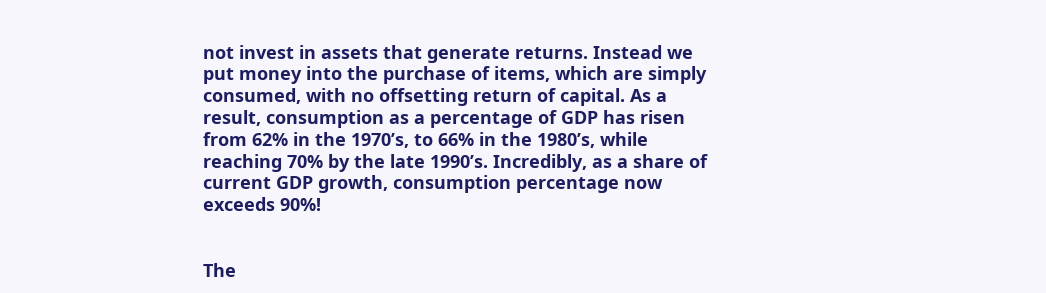not invest in assets that generate returns. Instead we put money into the purchase of items, which are simply consumed, with no offsetting return of capital. As a result, consumption as a percentage of GDP has risen from 62% in the 1970’s, to 66% in the 1980’s, while reaching 70% by the late 1990’s. Incredibly, as a share of current GDP growth, consumption percentage now exceeds 90%!


The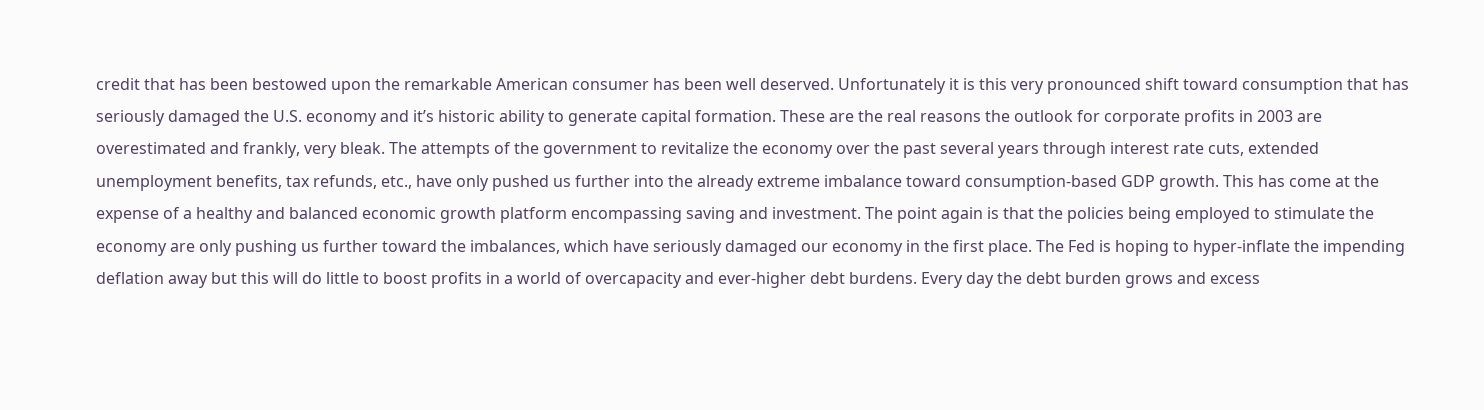credit that has been bestowed upon the remarkable American consumer has been well deserved. Unfortunately it is this very pronounced shift toward consumption that has seriously damaged the U.S. economy and it’s historic ability to generate capital formation. These are the real reasons the outlook for corporate profits in 2003 are overestimated and frankly, very bleak. The attempts of the government to revitalize the economy over the past several years through interest rate cuts, extended unemployment benefits, tax refunds, etc., have only pushed us further into the already extreme imbalance toward consumption-based GDP growth. This has come at the expense of a healthy and balanced economic growth platform encompassing saving and investment. The point again is that the policies being employed to stimulate the economy are only pushing us further toward the imbalances, which have seriously damaged our economy in the first place. The Fed is hoping to hyper-inflate the impending deflation away but this will do little to boost profits in a world of overcapacity and ever-higher debt burdens. Every day the debt burden grows and excess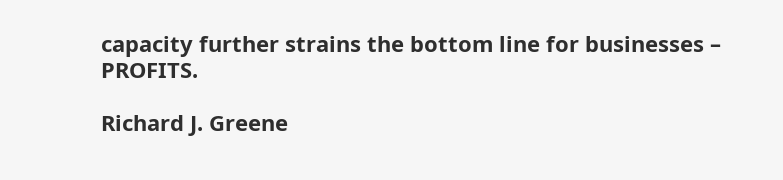capacity further strains the bottom line for businesses – PROFITS.

Richard J. Greene